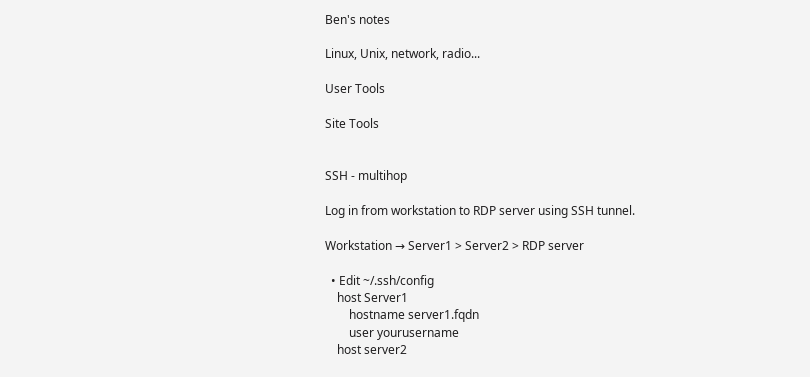Ben's notes

Linux, Unix, network, radio...

User Tools

Site Tools


SSH - multihop

Log in from workstation to RDP server using SSH tunnel.

Workstation → Server1 > Server2 > RDP server

  • Edit ~/.ssh/config
    host Server1
        hostname server1.fqdn
        user yourusername
    host server2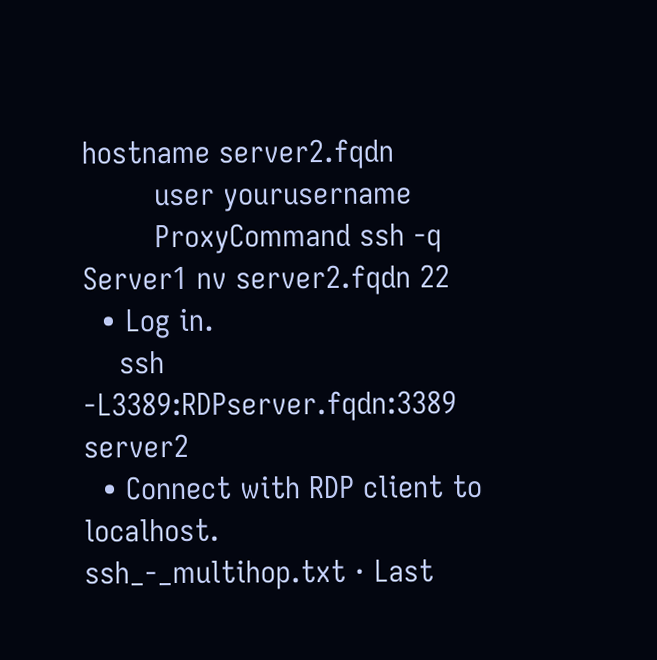hostname server2.fqdn
        user yourusername
        ProxyCommand ssh -q Server1 nv server2.fqdn 22
  • Log in.
    ssh -L3389:RDPserver.fqdn:3389 server2
  • Connect with RDP client to localhost.
ssh_-_multihop.txt · Last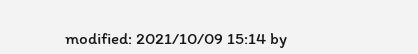modified: 2021/10/09 15:14 by